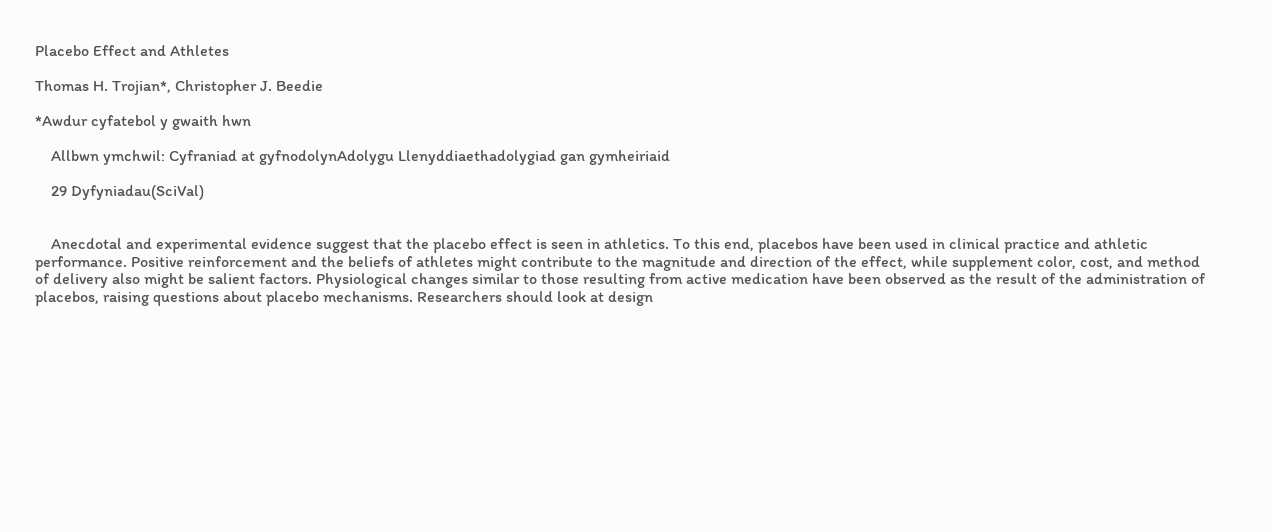Placebo Effect and Athletes

Thomas H. Trojian*, Christopher J. Beedie

*Awdur cyfatebol y gwaith hwn

    Allbwn ymchwil: Cyfraniad at gyfnodolynAdolygu Llenyddiaethadolygiad gan gymheiriaid

    29 Dyfyniadau(SciVal)


    Anecdotal and experimental evidence suggest that the placebo effect is seen in athletics. To this end, placebos have been used in clinical practice and athletic performance. Positive reinforcement and the beliefs of athletes might contribute to the magnitude and direction of the effect, while supplement color, cost, and method of delivery also might be salient factors. Physiological changes similar to those resulting from active medication have been observed as the result of the administration of placebos, raising questions about placebo mechanisms. Researchers should look at design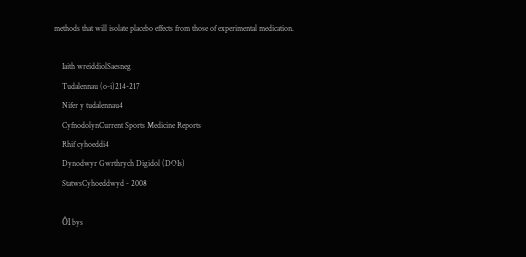methods that will isolate placebo effects from those of experimental medication.

    Iaith wreiddiolSaesneg
    Tudalennau (o-i)214-217
    Nifer y tudalennau4
    CyfnodolynCurrent Sports Medicine Reports
    Rhif cyhoeddi4
    Dynodwyr Gwrthrych Digidol (DOIs)
    StatwsCyhoeddwyd - 2008

    Ôl bys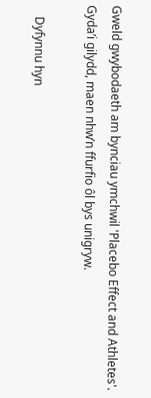Gweld gwybodaeth am bynciau ymchwil 'Placebo Effect and Athletes'. Gyda’i gilydd, maen nhw’n ffurfio ôl bys unigryw.

    Dyfynnu hyn